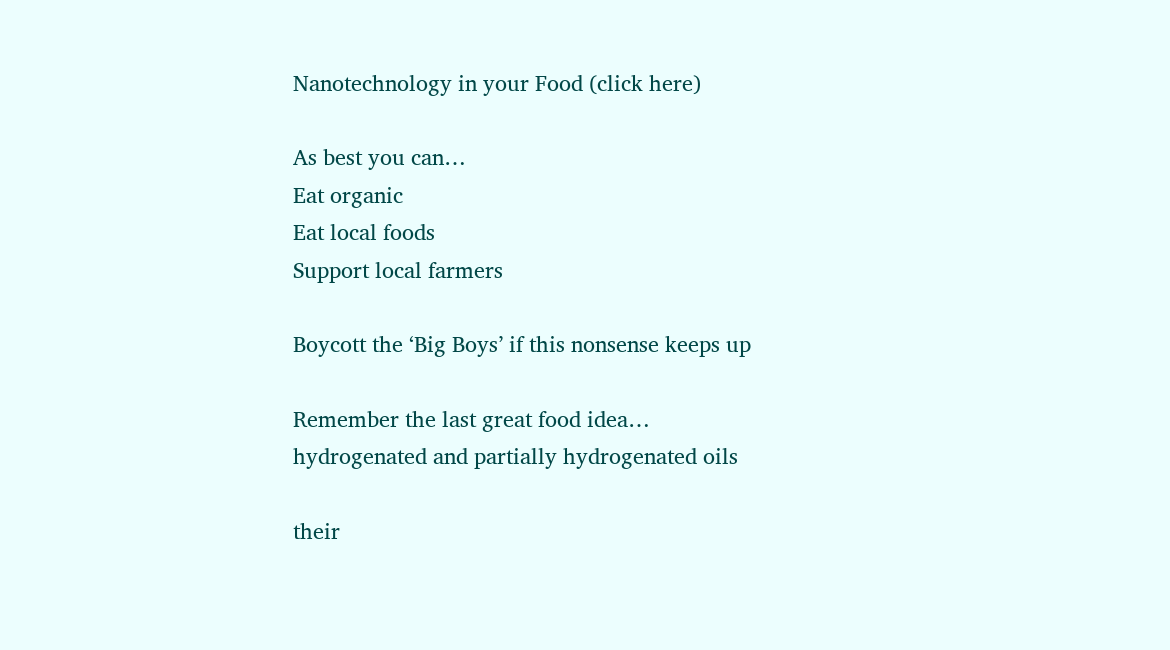Nanotechnology in your Food (click here)

As best you can…
Eat organic
Eat local foods
Support local farmers

Boycott the ‘Big Boys’ if this nonsense keeps up

Remember the last great food idea…
hydrogenated and partially hydrogenated oils

their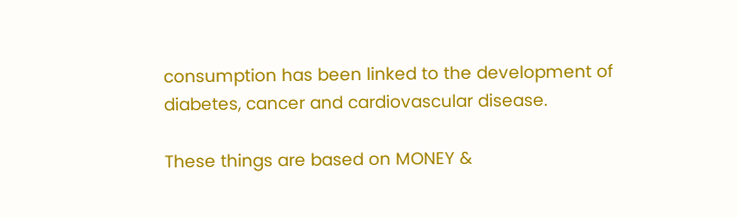consumption has been linked to the development of diabetes, cancer and cardiovascular disease.

These things are based on MONEY &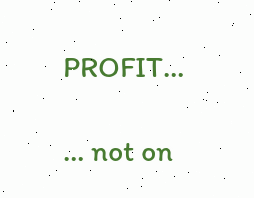PROFIT…

… not on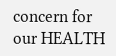concern for our HEALTH